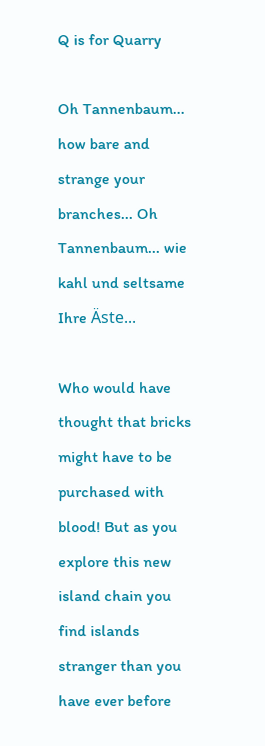Q is for Quarry

Oh Tannenbaum... how bare and strange your branches... Oh Tannenbaum... wie kahl und seltsame Ihre Äste...

Who would have thought that bricks might have to be purchased with blood! But as you explore this new island chain you find islands stranger than you have ever before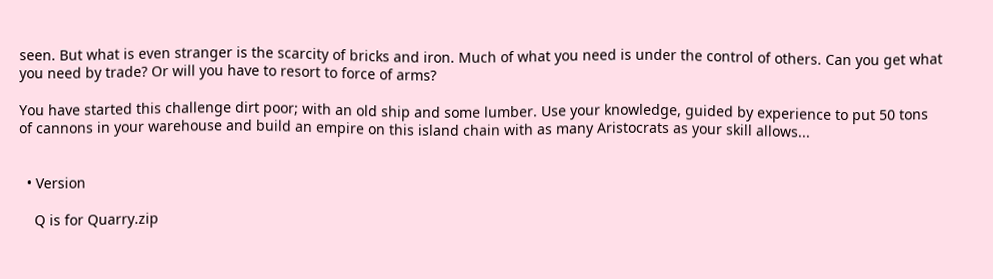seen. But what is even stranger is the scarcity of bricks and iron. Much of what you need is under the control of others. Can you get what you need by trade? Or will you have to resort to force of arms?

You have started this challenge dirt poor; with an old ship and some lumber. Use your knowledge, guided by experience to put 50 tons of cannons in your warehouse and build an empire on this island chain with as many Aristocrats as your skill allows...


  • Version

    Q is for Quarry.zip